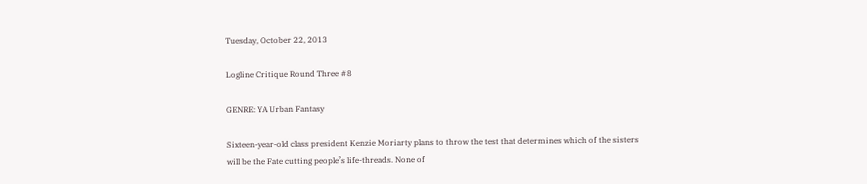Tuesday, October 22, 2013

Logline Critique Round Three #8

GENRE: YA Urban Fantasy

Sixteen-year-old class president Kenzie Moriarty plans to throw the test that determines which of the sisters will be the Fate cutting people’s life-threads. None of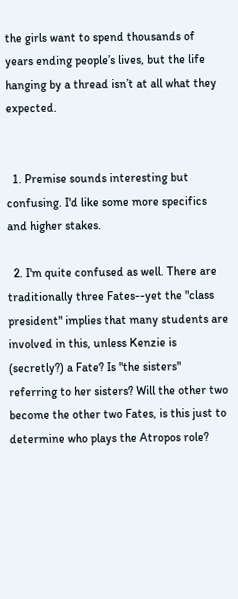the girls want to spend thousands of years ending people’s lives, but the life hanging by a thread isn’t at all what they expected.


  1. Premise sounds interesting but confusing. I'd like some more specifics and higher stakes.

  2. I'm quite confused as well. There are traditionally three Fates--yet the "class president" implies that many students are involved in this, unless Kenzie is (secretly?) a Fate? Is "the sisters" referring to her sisters? Will the other two become the other two Fates, is this just to determine who plays the Atropos role?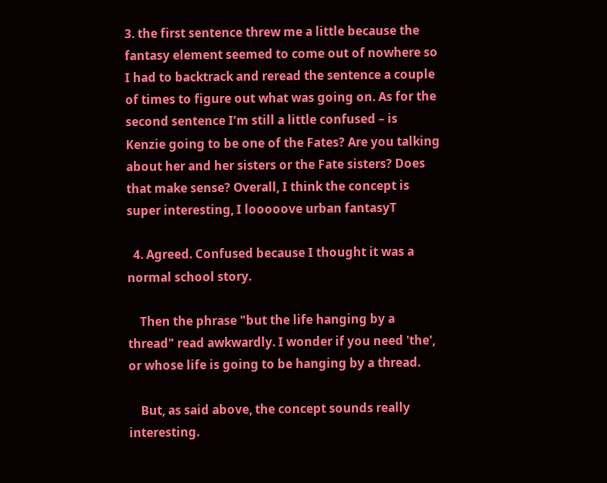3. the first sentence threw me a little because the fantasy element seemed to come out of nowhere so I had to backtrack and reread the sentence a couple of times to figure out what was going on. As for the second sentence I’m still a little confused – is Kenzie going to be one of the Fates? Are you talking about her and her sisters or the Fate sisters? Does that make sense? Overall, I think the concept is super interesting, I looooove urban fantasyT

  4. Agreed. Confused because I thought it was a normal school story.

    Then the phrase "but the life hanging by a thread" read awkwardly. I wonder if you need 'the', or whose life is going to be hanging by a thread.

    But, as said above, the concept sounds really interesting.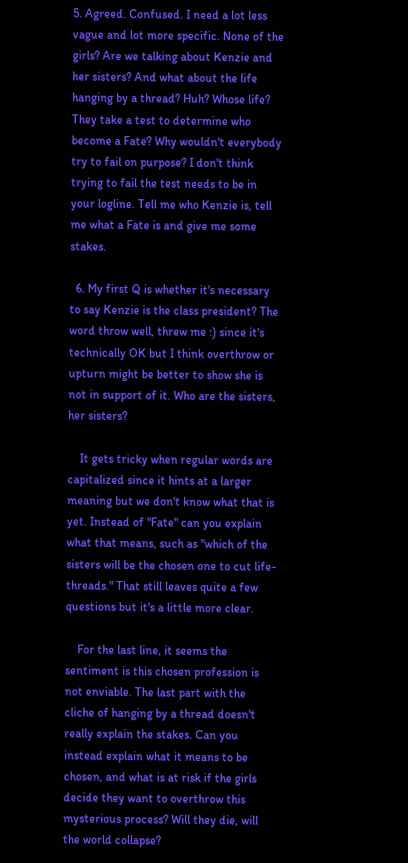5. Agreed. Confused. I need a lot less vague and lot more specific. None of the girls? Are we talking about Kenzie and her sisters? And what about the life hanging by a thread? Huh? Whose life? They take a test to determine who become a Fate? Why wouldn't everybody try to fail on purpose? I don't think trying to fail the test needs to be in your logline. Tell me who Kenzie is, tell me what a Fate is and give me some stakes.

  6. My first Q is whether it's necessary to say Kenzie is the class president? The word throw well, threw me :) since it's technically OK but I think overthrow or upturn might be better to show she is not in support of it. Who are the sisters, her sisters?

    It gets tricky when regular words are capitalized since it hints at a larger meaning but we don't know what that is yet. Instead of "Fate" can you explain what that means, such as "which of the sisters will be the chosen one to cut life-threads." That still leaves quite a few questions but it's a little more clear.

    For the last line, it seems the sentiment is this chosen profession is not enviable. The last part with the cliche of hanging by a thread doesn't really explain the stakes. Can you instead explain what it means to be chosen, and what is at risk if the girls decide they want to overthrow this mysterious process? Will they die, will the world collapse?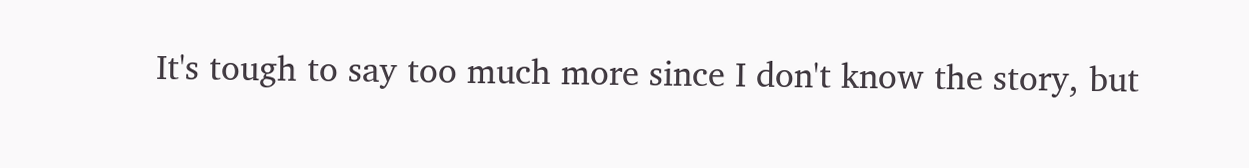It's tough to say too much more since I don't know the story, but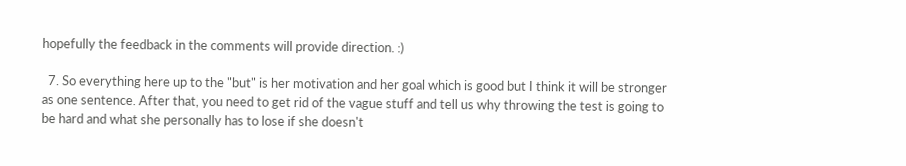hopefully the feedback in the comments will provide direction. :)

  7. So everything here up to the "but" is her motivation and her goal which is good but I think it will be stronger as one sentence. After that, you need to get rid of the vague stuff and tell us why throwing the test is going to be hard and what she personally has to lose if she doesn't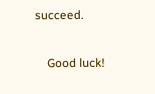succeed.

    Good luck!